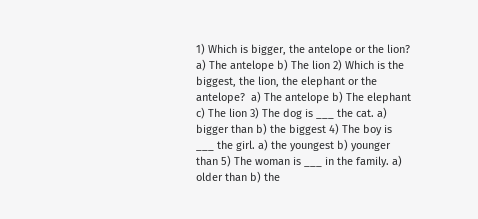1) Which is bigger, the antelope or the lion?  a) The antelope b) The lion 2) Which is the biggest, the lion, the elephant or the antelope?  a) The antelope b) The elephant c) The lion 3) The dog is ___ the cat. a) bigger than b) the biggest 4) The boy is ___ the girl. a) the youngest b) younger than 5) The woman is ___ in the family. a) older than b) the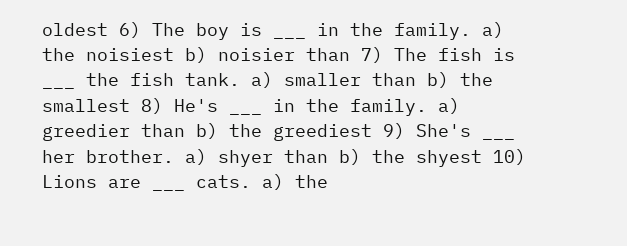oldest 6) The boy is ___ in the family. a) the noisiest b) noisier than 7) The fish is ___ the fish tank. a) smaller than b) the smallest 8) He's ___ in the family. a) greedier than b) the greediest 9) She's ___ her brother. a) shyer than b) the shyest 10) Lions are ___ cats. a) the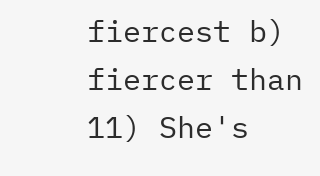fiercest b) fiercer than 11) She's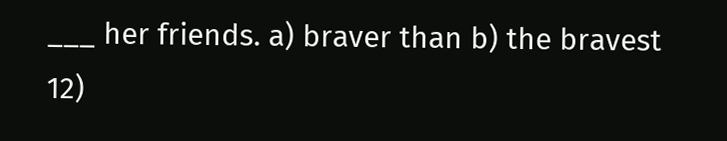___ her friends. a) braver than b) the bravest 12)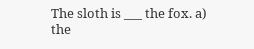The sloth is ___ the fox. a) the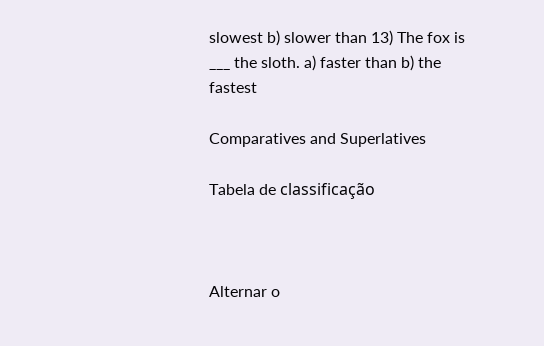slowest b) slower than 13) The fox is ___ the sloth. a) faster than b) the fastest

Comparatives and Superlatives

Tabela de classificação



Alternar o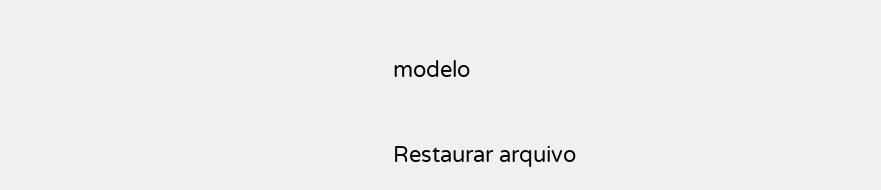modelo


Restaurar arquivo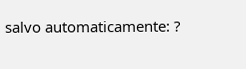salvo automaticamente: ?